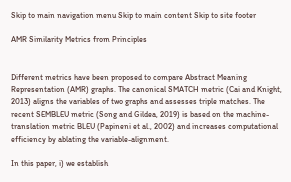Skip to main navigation menu Skip to main content Skip to site footer

AMR Similarity Metrics from Principles


Different metrics have been proposed to compare Abstract Meaning Representation (AMR) graphs. The canonical SMATCH metric (Cai and Knight, 2013) aligns the variables of two graphs and assesses triple matches. The recent SEMBLEU metric (Song and Gildea, 2019) is based on the machine-translation metric BLEU (Papineni et al., 2002) and increases computational efficiency by ablating the variable-alignment.

In this paper, i) we establish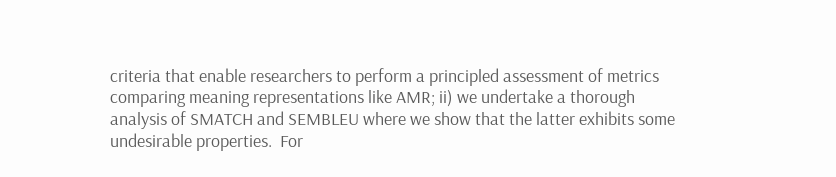criteria that enable researchers to perform a principled assessment of metrics comparing meaning representations like AMR; ii) we undertake a thorough analysis of SMATCH and SEMBLEU where we show that the latter exhibits some undesirable properties.  For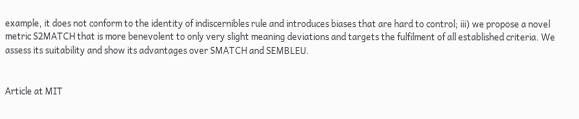example, it does not conform to the identity of indiscernibles rule and introduces biases that are hard to control; iii) we propose a novel metric S2MATCH that is more benevolent to only very slight meaning deviations and targets the fulfilment of all established criteria. We assess its suitability and show its advantages over SMATCH and SEMBLEU.


Article at MIT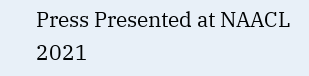Press Presented at NAACL 2021